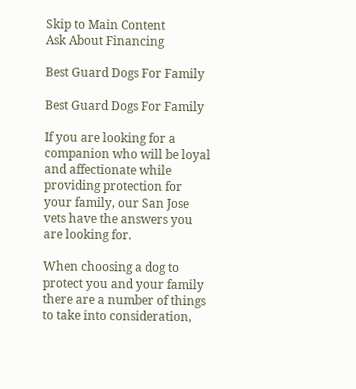Skip to Main Content
Ask About Financing

Best Guard Dogs For Family

Best Guard Dogs For Family

If you are looking for a companion who will be loyal and affectionate while providing protection for your family, our San Jose vets have the answers you are looking for.

When choosing a dog to protect you and your family there are a number of things to take into consideration,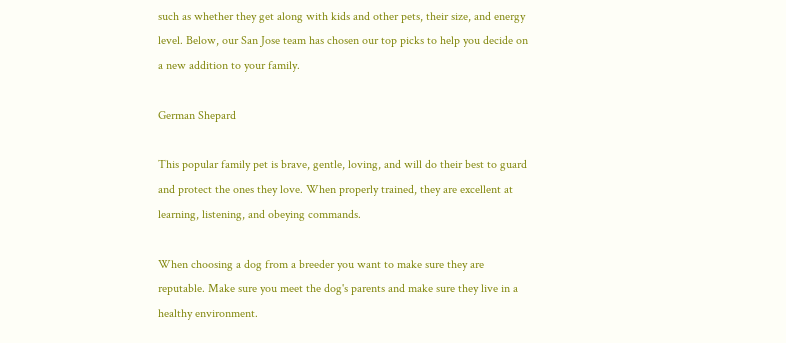such as whether they get along with kids and other pets, their size, and energy level. Below, our San Jose team has chosen our top picks to help you decide on a new addition to your family.

German Shepard

This popular family pet is brave, gentle, loving, and will do their best to guard and protect the ones they love. When properly trained, they are excellent at learning, listening, and obeying commands.

When choosing a dog from a breeder you want to make sure they are reputable. Make sure you meet the dog's parents and make sure they live in a healthy environment.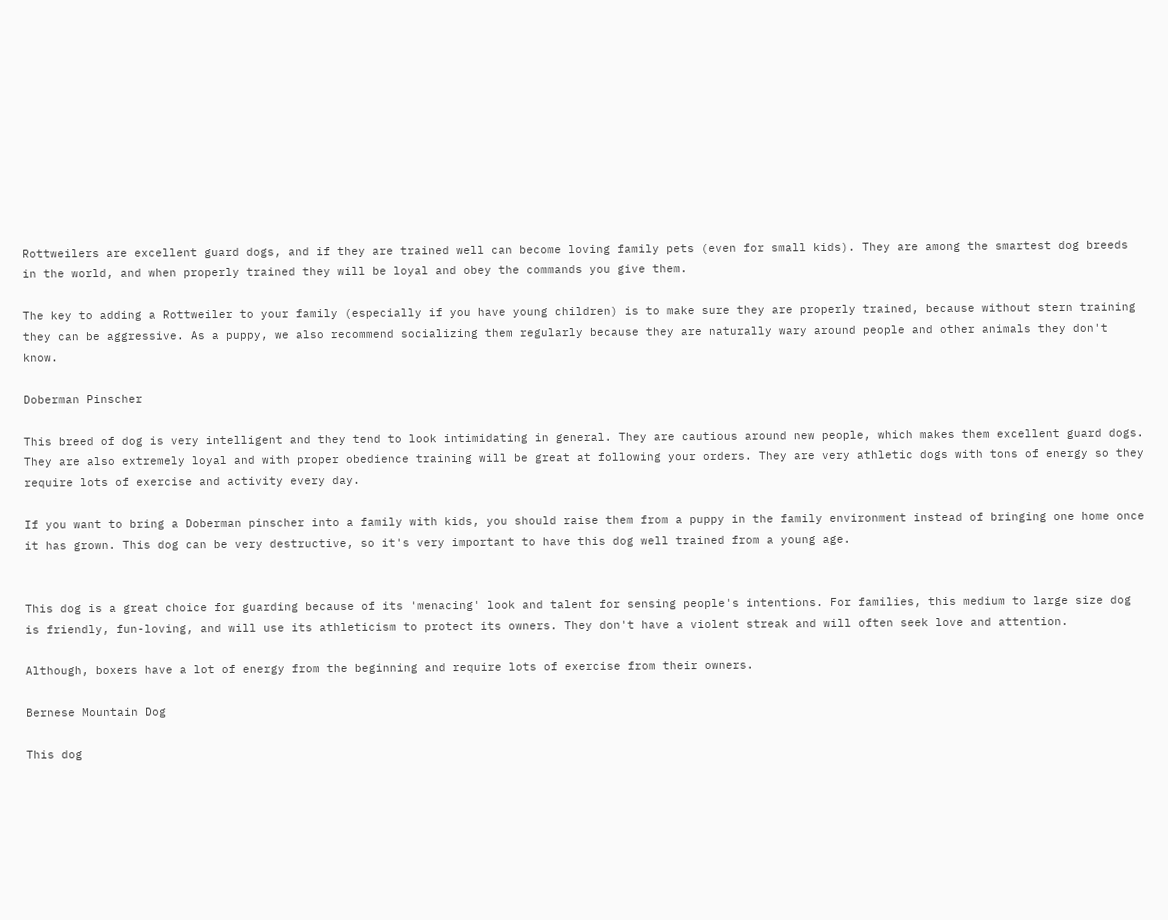Rottweilers are excellent guard dogs, and if they are trained well can become loving family pets (even for small kids). They are among the smartest dog breeds in the world, and when properly trained they will be loyal and obey the commands you give them.

The key to adding a Rottweiler to your family (especially if you have young children) is to make sure they are properly trained, because without stern training they can be aggressive. As a puppy, we also recommend socializing them regularly because they are naturally wary around people and other animals they don't know.

Doberman Pinscher

This breed of dog is very intelligent and they tend to look intimidating in general. They are cautious around new people, which makes them excellent guard dogs. They are also extremely loyal and with proper obedience training will be great at following your orders. They are very athletic dogs with tons of energy so they require lots of exercise and activity every day.

If you want to bring a Doberman pinscher into a family with kids, you should raise them from a puppy in the family environment instead of bringing one home once it has grown. This dog can be very destructive, so it's very important to have this dog well trained from a young age.


This dog is a great choice for guarding because of its 'menacing' look and talent for sensing people's intentions. For families, this medium to large size dog is friendly, fun-loving, and will use its athleticism to protect its owners. They don't have a violent streak and will often seek love and attention.

Although, boxers have a lot of energy from the beginning and require lots of exercise from their owners.

Bernese Mountain Dog

This dog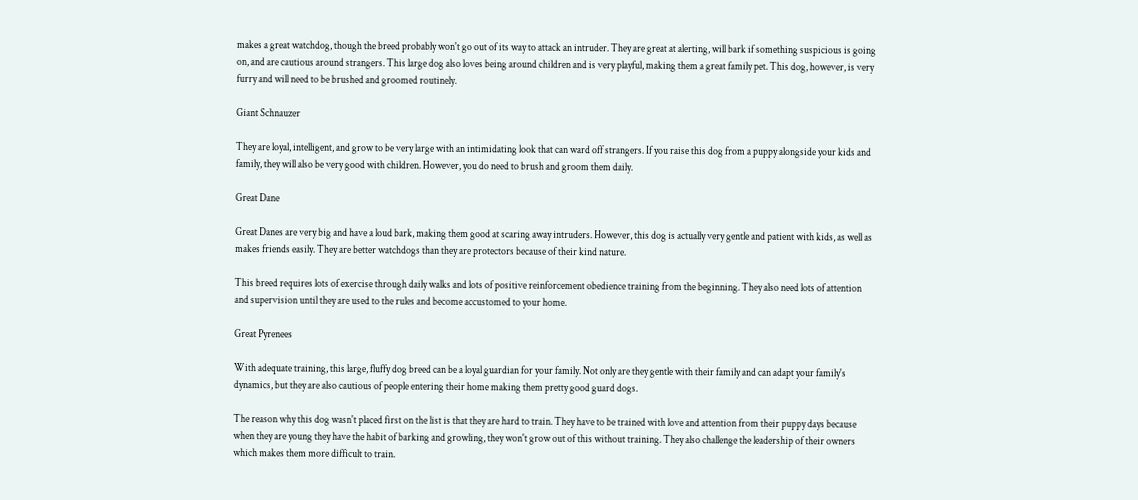makes a great watchdog, though the breed probably won't go out of its way to attack an intruder. They are great at alerting, will bark if something suspicious is going on, and are cautious around strangers. This large dog also loves being around children and is very playful, making them a great family pet. This dog, however, is very furry and will need to be brushed and groomed routinely.

Giant Schnauzer

They are loyal, intelligent, and grow to be very large with an intimidating look that can ward off strangers. If you raise this dog from a puppy alongside your kids and family, they will also be very good with children. However, you do need to brush and groom them daily.

Great Dane

Great Danes are very big and have a loud bark, making them good at scaring away intruders. However, this dog is actually very gentle and patient with kids, as well as makes friends easily. They are better watchdogs than they are protectors because of their kind nature.

This breed requires lots of exercise through daily walks and lots of positive reinforcement obedience training from the beginning. They also need lots of attention and supervision until they are used to the rules and become accustomed to your home.

Great Pyrenees

With adequate training, this large, fluffy dog breed can be a loyal guardian for your family. Not only are they gentle with their family and can adapt your family's dynamics, but they are also cautious of people entering their home making them pretty good guard dogs.

The reason why this dog wasn't placed first on the list is that they are hard to train. They have to be trained with love and attention from their puppy days because when they are young they have the habit of barking and growling, they won't grow out of this without training. They also challenge the leadership of their owners which makes them more difficult to train.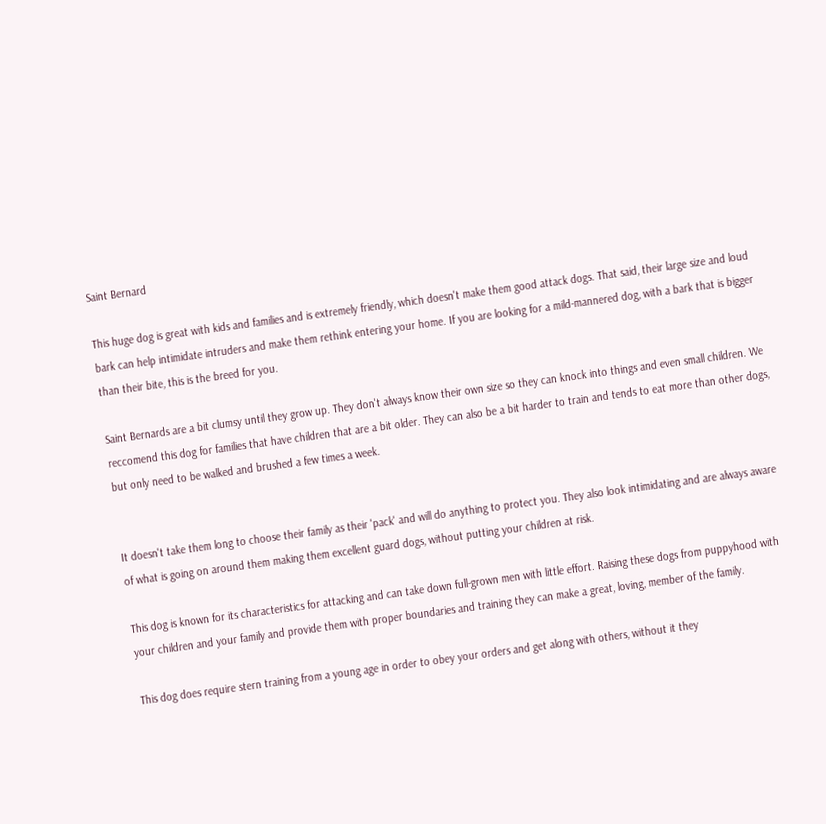Saint Bernard

This huge dog is great with kids and families and is extremely friendly, which doesn't make them good attack dogs. That said, their large size and loud bark can help intimidate intruders and make them rethink entering your home. If you are looking for a mild-mannered dog, with a bark that is bigger than their bite, this is the breed for you.

Saint Bernards are a bit clumsy until they grow up. They don't always know their own size so they can knock into things and even small children. We reccomend this dog for families that have children that are a bit older. They can also be a bit harder to train and tends to eat more than other dogs, but only need to be walked and brushed a few times a week.


It doesn't take them long to choose their family as their 'pack' and will do anything to protect you. They also look intimidating and are always aware of what is going on around them making them excellent guard dogs, without putting your children at risk.

This dog is known for its characteristics for attacking and can take down full-grown men with little effort. Raising these dogs from puppyhood with your children and your family and provide them with proper boundaries and training they can make a great, loving, member of the family.

This dog does require stern training from a young age in order to obey your orders and get along with others, without it they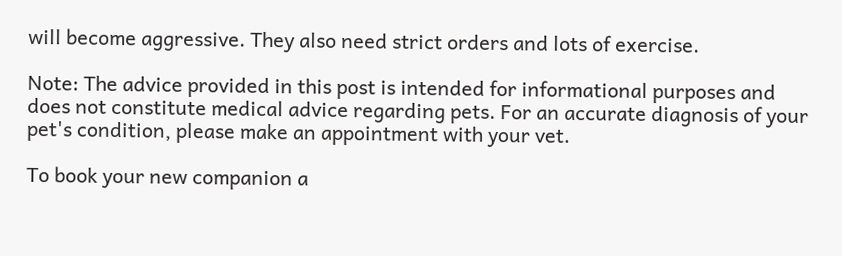will become aggressive. They also need strict orders and lots of exercise.

Note: The advice provided in this post is intended for informational purposes and does not constitute medical advice regarding pets. For an accurate diagnosis of your pet's condition, please make an appointment with your vet.

To book your new companion a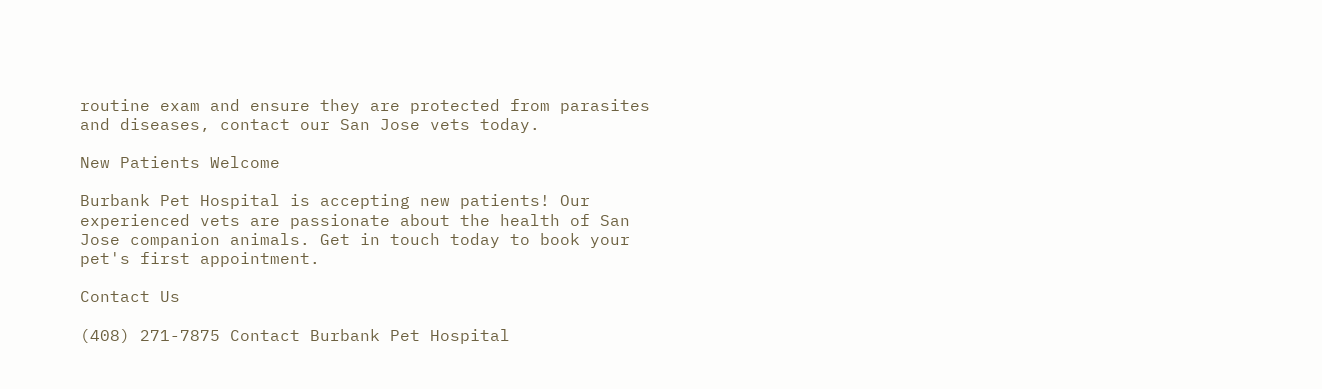routine exam and ensure they are protected from parasites and diseases, contact our San Jose vets today.

New Patients Welcome

Burbank Pet Hospital is accepting new patients! Our experienced vets are passionate about the health of San Jose companion animals. Get in touch today to book your pet's first appointment.

Contact Us

(408) 271-7875 Contact Burbank Pet Hospital